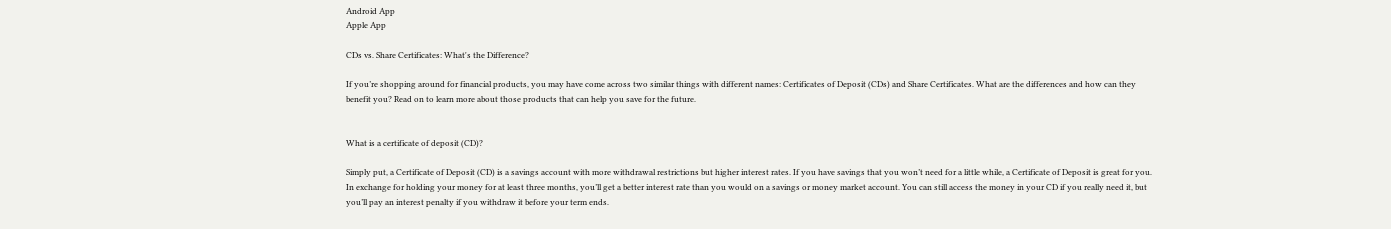Android App
Apple App

CDs vs. Share Certificates: What's the Difference?

If you’re shopping around for financial products, you may have come across two similar things with different names: Certificates of Deposit (CDs) and Share Certificates. What are the differences and how can they benefit you? Read on to learn more about those products that can help you save for the future.


What is a certificate of deposit (CD)?

Simply put, a Certificate of Deposit (CD) is a savings account with more withdrawal restrictions but higher interest rates. If you have savings that you won’t need for a little while, a Certificate of Deposit is great for you. In exchange for holding your money for at least three months, you’ll get a better interest rate than you would on a savings or money market account. You can still access the money in your CD if you really need it, but you’ll pay an interest penalty if you withdraw it before your term ends.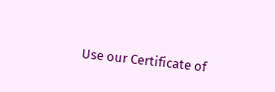Use our Certificate of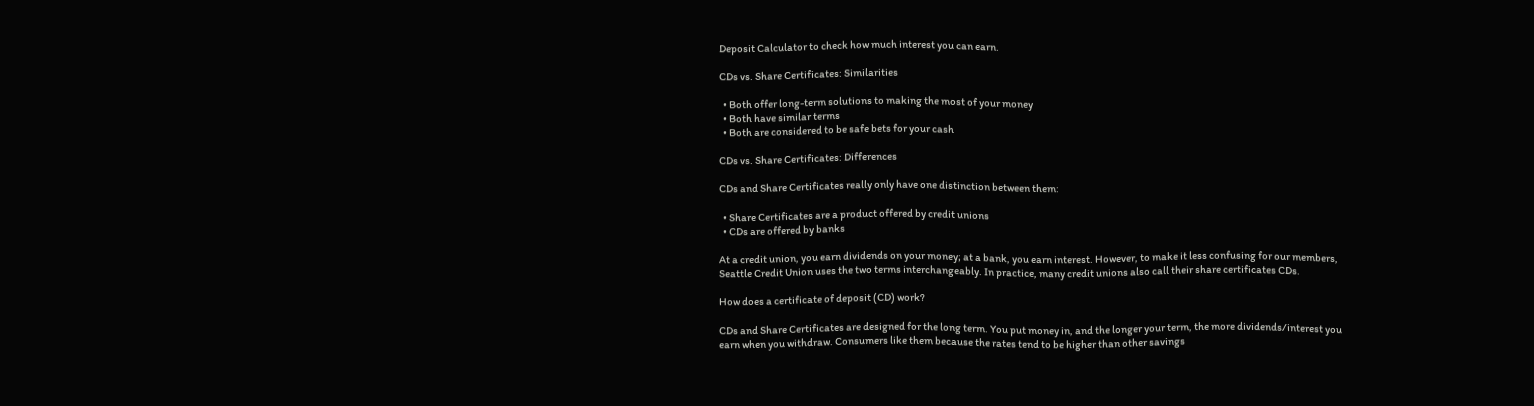Deposit Calculator to check how much interest you can earn.

CDs vs. Share Certificates: Similarities

  • Both offer long-term solutions to making the most of your money
  • Both have similar terms
  • Both are considered to be safe bets for your cash

CDs vs. Share Certificates: Differences

CDs and Share Certificates really only have one distinction between them:

  • Share Certificates are a product offered by credit unions
  • CDs are offered by banks

At a credit union, you earn dividends on your money; at a bank, you earn interest. However, to make it less confusing for our members, Seattle Credit Union uses the two terms interchangeably. In practice, many credit unions also call their share certificates CDs.

How does a certificate of deposit (CD) work?

CDs and Share Certificates are designed for the long term. You put money in, and the longer your term, the more dividends/interest you earn when you withdraw. Consumers like them because the rates tend to be higher than other savings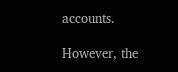accounts.

However, the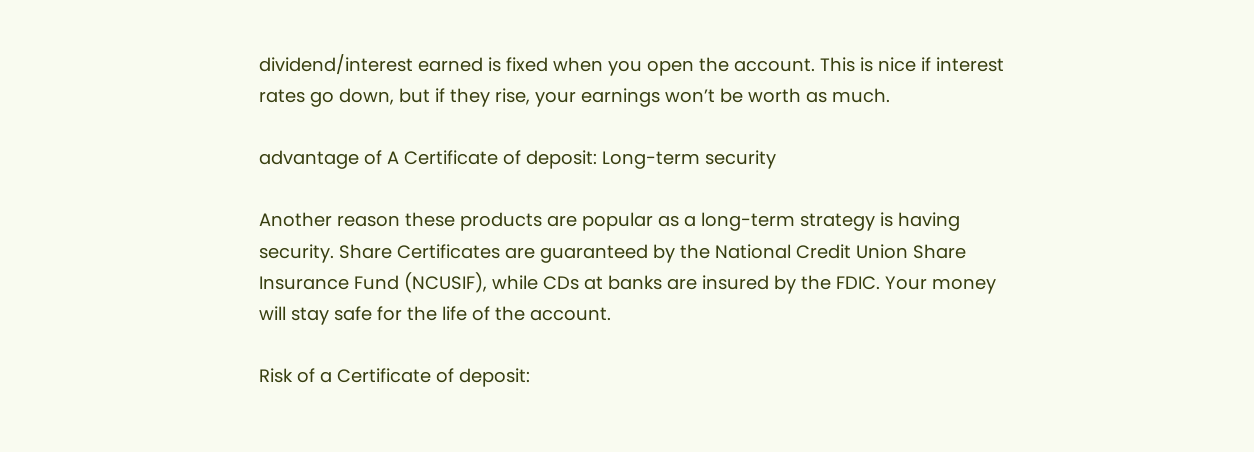dividend/interest earned is fixed when you open the account. This is nice if interest rates go down, but if they rise, your earnings won’t be worth as much.

advantage of A Certificate of deposit: Long-term security

Another reason these products are popular as a long-term strategy is having security. Share Certificates are guaranteed by the National Credit Union Share Insurance Fund (NCUSIF), while CDs at banks are insured by the FDIC. Your money will stay safe for the life of the account.

Risk of a Certificate of deposit: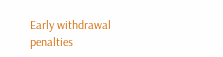Early withdrawal penalties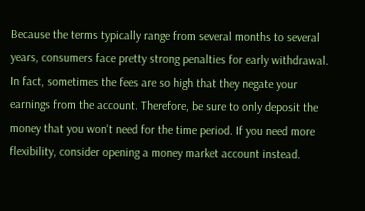Because the terms typically range from several months to several years, consumers face pretty strong penalties for early withdrawal. In fact, sometimes the fees are so high that they negate your earnings from the account. Therefore, be sure to only deposit the money that you won't need for the time period. If you need more flexibility, consider opening a money market account instead.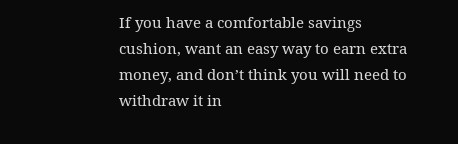If you have a comfortable savings cushion, want an easy way to earn extra money, and don’t think you will need to withdraw it in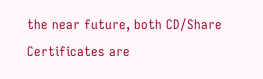the near future, both CD/Share Certificates are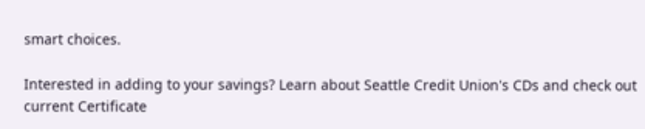smart choices.

Interested in adding to your savings? Learn about Seattle Credit Union's CDs and check out current Certificate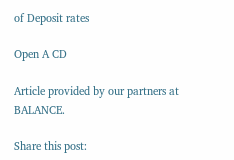of Deposit rates

Open A CD

Article provided by our partners at BALANCE.

Share this post: